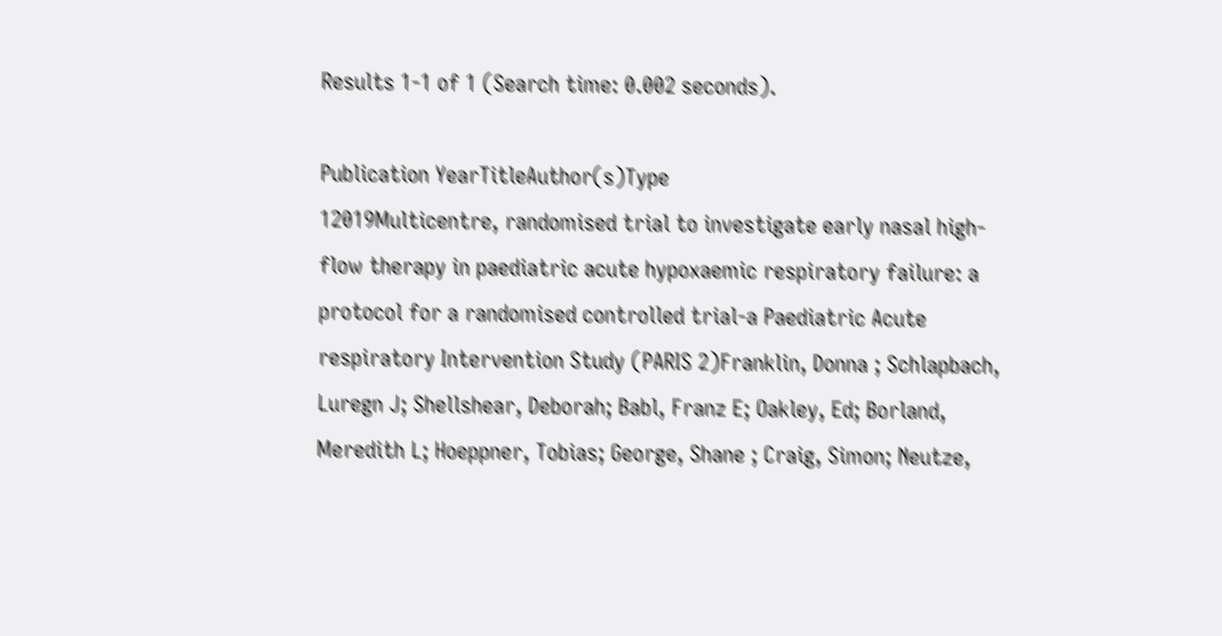Results 1-1 of 1 (Search time: 0.002 seconds).

Publication YearTitleAuthor(s)Type
12019Multicentre, randomised trial to investigate early nasal high-flow therapy in paediatric acute hypoxaemic respiratory failure: a protocol for a randomised controlled trial-a Paediatric Acute respiratory Intervention Study (PARIS 2)Franklin, Donna ; Schlapbach, Luregn J; Shellshear, Deborah; Babl, Franz E; Oakley, Ed; Borland, Meredith L; Hoeppner, Tobias; George, Shane ; Craig, Simon; Neutze,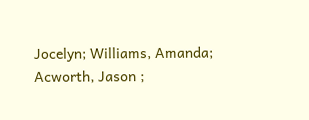Jocelyn; Williams, Amanda; Acworth, Jason ;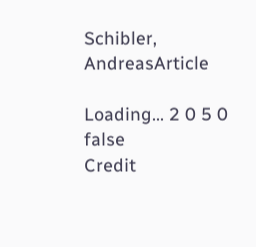Schibler, AndreasArticle

Loading... 2 0 5 0 false
Credit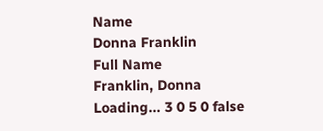Name
Donna Franklin
Full Name
Franklin, Donna
Loading... 3 0 5 0 false